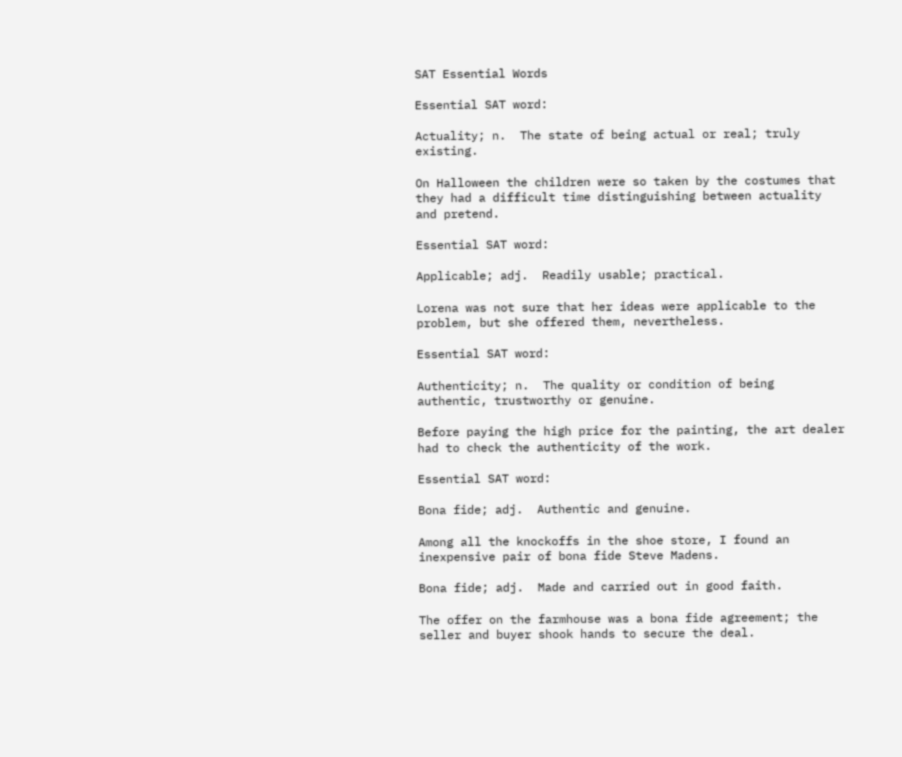SAT Essential Words

Essential SAT word:

Actuality; n.  The state of being actual or real; truly existing.

On Halloween the children were so taken by the costumes that they had a difficult time distinguishing between actuality and pretend.

Essential SAT word:

Applicable; adj.  Readily usable; practical.

Lorena was not sure that her ideas were applicable to the problem, but she offered them, nevertheless.

Essential SAT word:

Authenticity; n.  The quality or condition of being authentic, trustworthy or genuine.

Before paying the high price for the painting, the art dealer had to check the authenticity of the work.

Essential SAT word:

Bona fide; adj.  Authentic and genuine.

Among all the knockoffs in the shoe store, I found an inexpensive pair of bona fide Steve Madens.

Bona fide; adj.  Made and carried out in good faith.

The offer on the farmhouse was a bona fide agreement; the seller and buyer shook hands to secure the deal.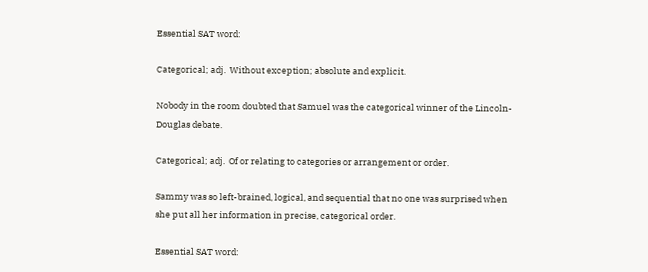Essential SAT word:

Categorical; adj.  Without exception; absolute and explicit.

Nobody in the room doubted that Samuel was the categorical winner of the Lincoln-Douglas debate.

Categorical; adj.  Of or relating to categories or arrangement or order.

Sammy was so left-brained, logical, and sequential that no one was surprised when she put all her information in precise, categorical order.

Essential SAT word: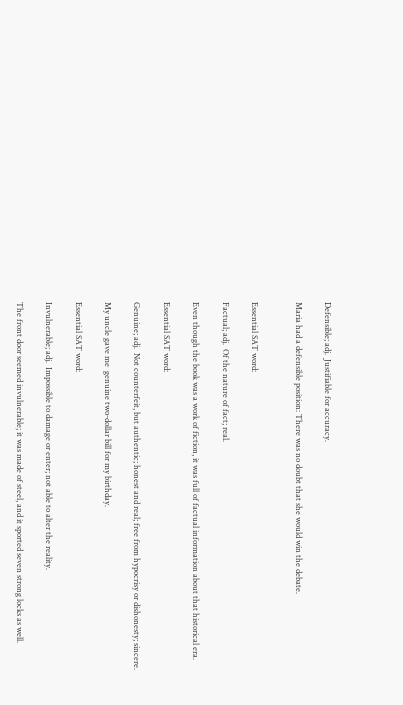Defensible; adj.  Justifiable for accuracy.

Maria had a defensible position: There was no doubt that she would win the debate.


Essential SAT word:

Factual; adj.  Of the nature of fact; real.

Even though the book was a work of fiction, it was full of factual information about that historical era.

Essential SAT word:

Genuine; adj.  Not counterfeit, but authentic; honest and real; free from hypocrisy or dishonesty; sincere.

My uncle gave me  genuine two-dollar bill for my birthday.

Essential SAT word:

Invulnerable; adj.  Impossible to damage or enter; not able to alter the reality.

The front door seemed invulnerable; it was made of steel, and it sported seven strong locks as well.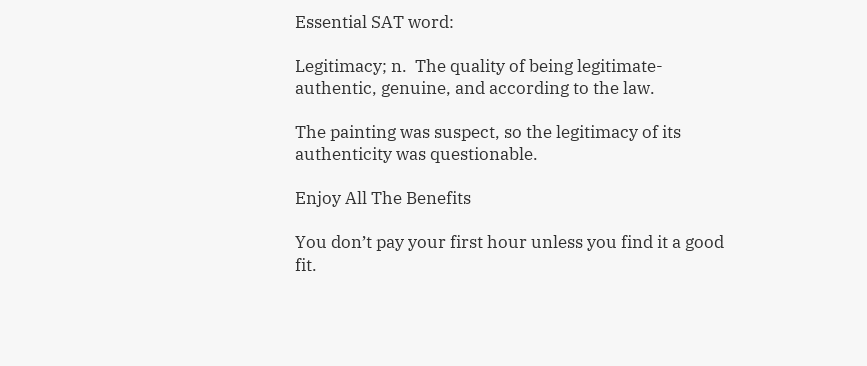Essential SAT word:

Legitimacy; n.  The quality of being legitimate-authentic, genuine, and according to the law.

The painting was suspect, so the legitimacy of its authenticity was questionable.

Enjoy All The Benefits

You don’t pay your first hour unless you find it a good fit.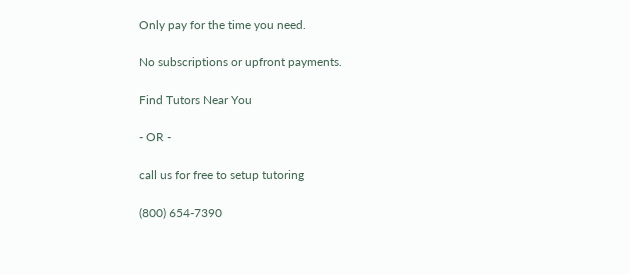Only pay for the time you need.

No subscriptions or upfront payments.

Find Tutors Near You

- OR -

call us for free to setup tutoring

(800) 654-7390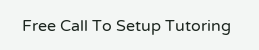Free Call To Setup Tutoring